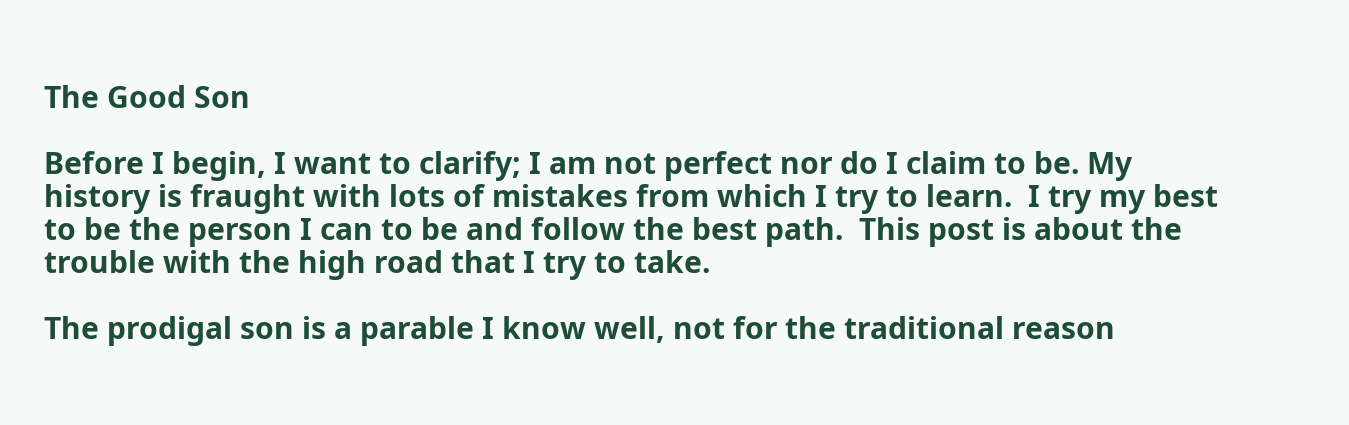The Good Son

Before I begin, I want to clarify; I am not perfect nor do I claim to be. My history is fraught with lots of mistakes from which I try to learn.  I try my best to be the person I can to be and follow the best path.  This post is about the trouble with the high road that I try to take.

The prodigal son is a parable I know well, not for the traditional reason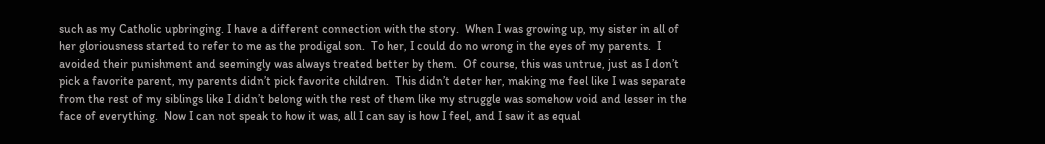such as my Catholic upbringing. I have a different connection with the story.  When I was growing up, my sister in all of her gloriousness started to refer to me as the prodigal son.  To her, I could do no wrong in the eyes of my parents.  I avoided their punishment and seemingly was always treated better by them.  Of course, this was untrue, just as I don’t pick a favorite parent, my parents didn’t pick favorite children.  This didn’t deter her, making me feel like I was separate from the rest of my siblings like I didn’t belong with the rest of them like my struggle was somehow void and lesser in the face of everything.  Now I can not speak to how it was, all I can say is how I feel, and I saw it as equal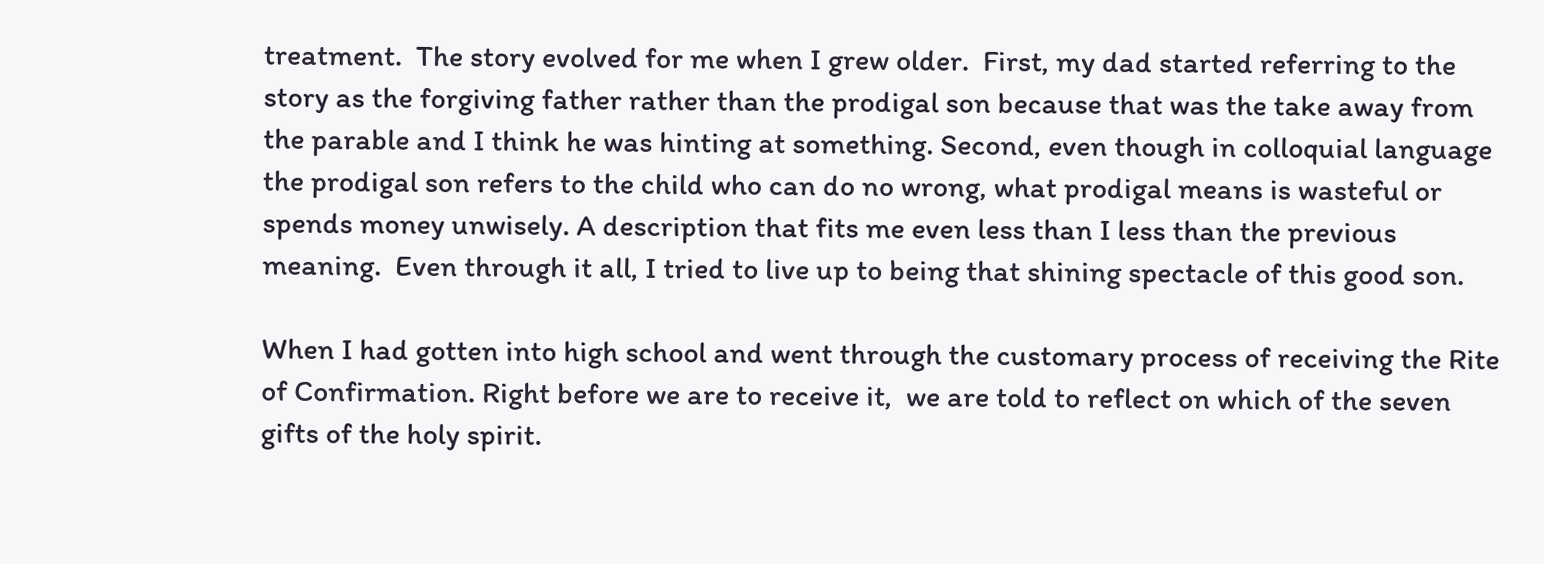treatment.  The story evolved for me when I grew older.  First, my dad started referring to the story as the forgiving father rather than the prodigal son because that was the take away from the parable and I think he was hinting at something. Second, even though in colloquial language the prodigal son refers to the child who can do no wrong, what prodigal means is wasteful or spends money unwisely. A description that fits me even less than I less than the previous meaning.  Even through it all, I tried to live up to being that shining spectacle of this good son.

When I had gotten into high school and went through the customary process of receiving the Rite of Confirmation. Right before we are to receive it,  we are told to reflect on which of the seven gifts of the holy spirit.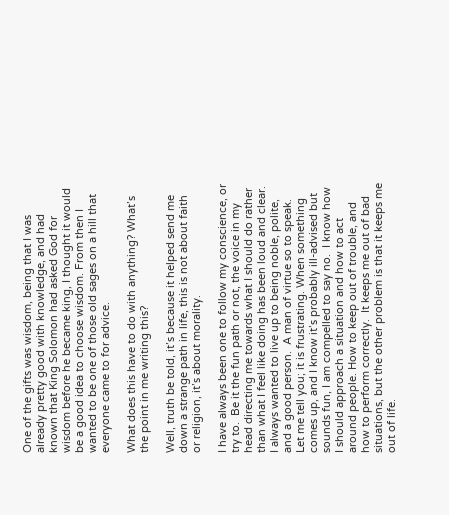One of the gifts was wisdom, being that I was already pretty good with knowledge, and had known that King Solomon had asked God for wisdom before he became king, I thought it would be a good idea to choose wisdom. From then I wanted to be one of those old sages on a hill that everyone came to for advice.

What does this have to do with anything? What’s the point in me writing this?

Well, truth be told, it’s because it helped send me down a strange path in life, this is not about faith or religion, it’s about morality.

I have always been one to follow my conscience, or try to.  Be it the fun path or not, the voice in my head directing me towards what I should do rather than what I feel like doing has been loud and clear. I always wanted to live up to being noble, polite, and a good person.  A man of virtue so to speak.  Let me tell you; it is frustrating. When something comes up, and I know it’s probably ill-advised but sounds fun, I am compelled to say no.  I know how I should approach a situation and how to act around people. How to keep out of trouble, and how to perform correctly.  It keeps me out of bad situations, but the other problem is that it keeps me out of life.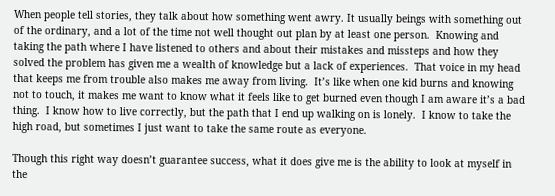When people tell stories, they talk about how something went awry. It usually beings with something out of the ordinary, and a lot of the time not well thought out plan by at least one person.  Knowing and taking the path where I have listened to others and about their mistakes and missteps and how they solved the problem has given me a wealth of knowledge but a lack of experiences.  That voice in my head that keeps me from trouble also makes me away from living.  It’s like when one kid burns and knowing not to touch, it makes me want to know what it feels like to get burned even though I am aware it’s a bad thing.  I know how to live correctly, but the path that I end up walking on is lonely.  I know to take the high road, but sometimes I just want to take the same route as everyone.

Though this right way doesn’t guarantee success, what it does give me is the ability to look at myself in the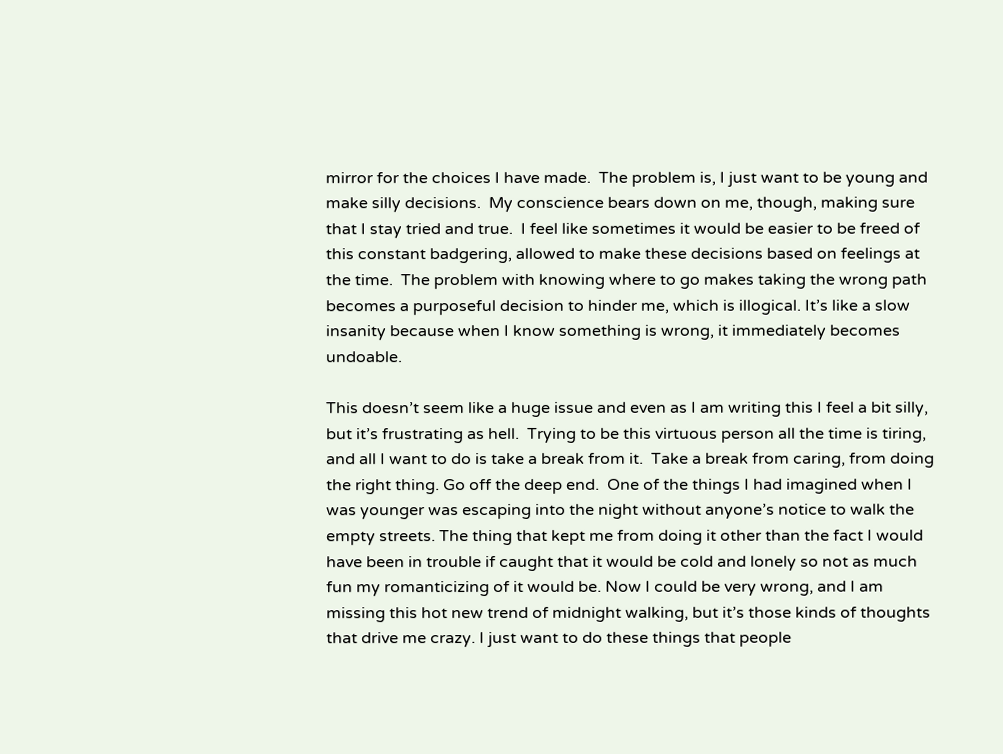mirror for the choices I have made.  The problem is, I just want to be young and make silly decisions.  My conscience bears down on me, though, making sure that I stay tried and true.  I feel like sometimes it would be easier to be freed of this constant badgering, allowed to make these decisions based on feelings at the time.  The problem with knowing where to go makes taking the wrong path becomes a purposeful decision to hinder me, which is illogical. It’s like a slow insanity because when I know something is wrong, it immediately becomes undoable.

This doesn’t seem like a huge issue and even as I am writing this I feel a bit silly, but it’s frustrating as hell.  Trying to be this virtuous person all the time is tiring, and all I want to do is take a break from it.  Take a break from caring, from doing the right thing. Go off the deep end.  One of the things I had imagined when I was younger was escaping into the night without anyone’s notice to walk the empty streets. The thing that kept me from doing it other than the fact I would have been in trouble if caught that it would be cold and lonely so not as much fun my romanticizing of it would be. Now I could be very wrong, and I am missing this hot new trend of midnight walking, but it’s those kinds of thoughts that drive me crazy. I just want to do these things that people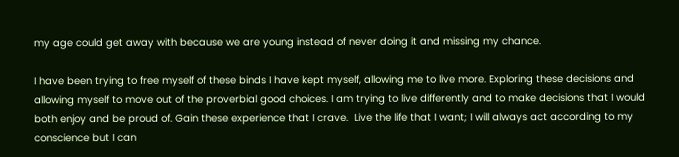my age could get away with because we are young instead of never doing it and missing my chance.

I have been trying to free myself of these binds I have kept myself, allowing me to live more. Exploring these decisions and allowing myself to move out of the proverbial good choices. I am trying to live differently and to make decisions that I would both enjoy and be proud of. Gain these experience that I crave.  Live the life that I want; I will always act according to my conscience but I can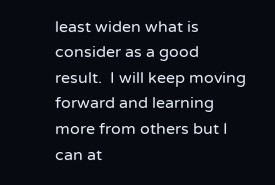least widen what is consider as a good result.  I will keep moving forward and learning more from others but I can at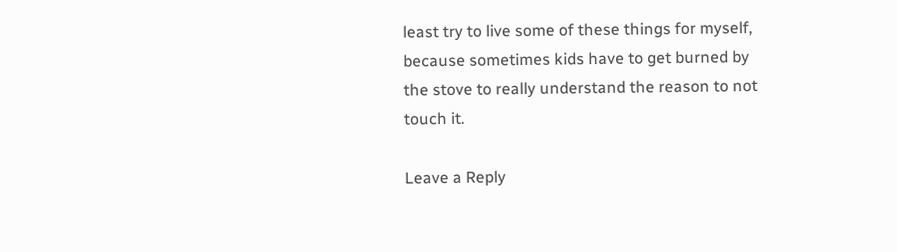least try to live some of these things for myself, because sometimes kids have to get burned by the stove to really understand the reason to not touch it.

Leave a Reply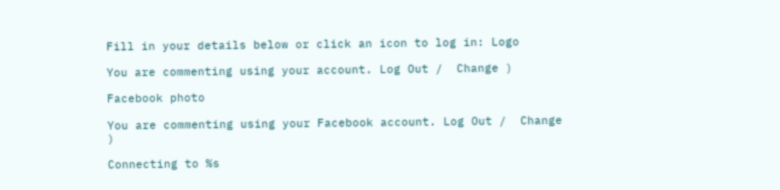Fill in your details below or click an icon to log in: Logo

You are commenting using your account. Log Out /  Change )

Facebook photo

You are commenting using your Facebook account. Log Out /  Change )

Connecting to %s